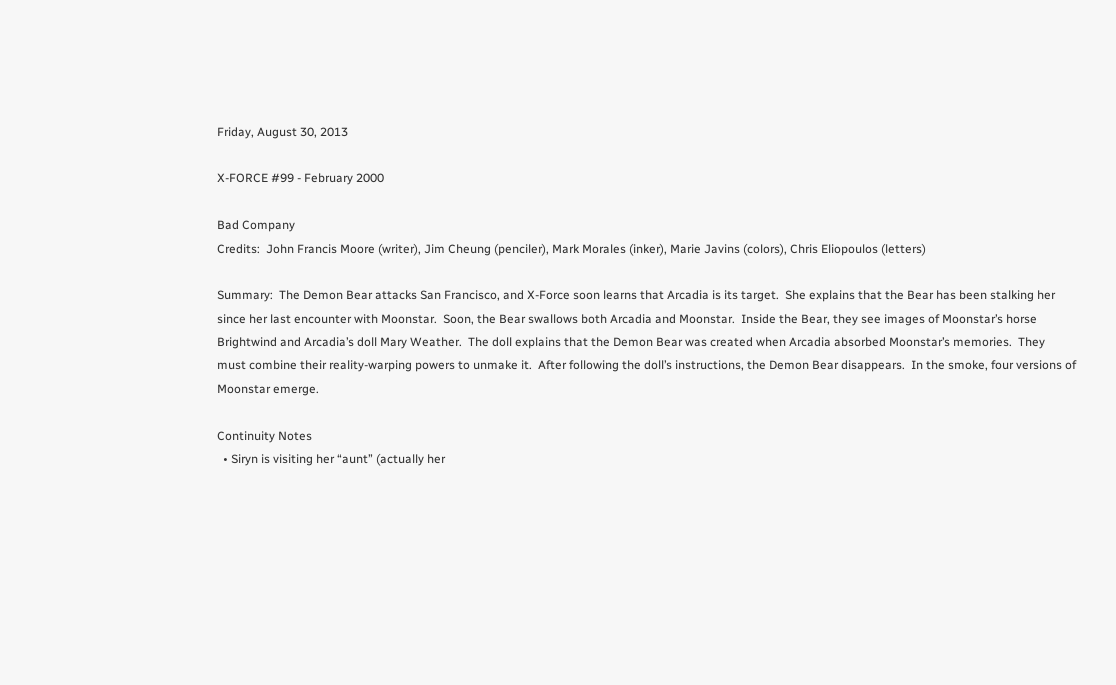Friday, August 30, 2013

X-FORCE #99 - February 2000

Bad Company
Credits:  John Francis Moore (writer), Jim Cheung (penciler), Mark Morales (inker), Marie Javins (colors), Chris Eliopoulos (letters)

Summary:  The Demon Bear attacks San Francisco, and X-Force soon learns that Arcadia is its target.  She explains that the Bear has been stalking her since her last encounter with Moonstar.  Soon, the Bear swallows both Arcadia and Moonstar.  Inside the Bear, they see images of Moonstar’s horse Brightwind and Arcadia’s doll Mary Weather.  The doll explains that the Demon Bear was created when Arcadia absorbed Moonstar’s memories.  They must combine their reality-warping powers to unmake it.  After following the doll’s instructions, the Demon Bear disappears.  In the smoke, four versions of Moonstar emerge.

Continuity Notes
  • Siryn is visiting her “aunt” (actually her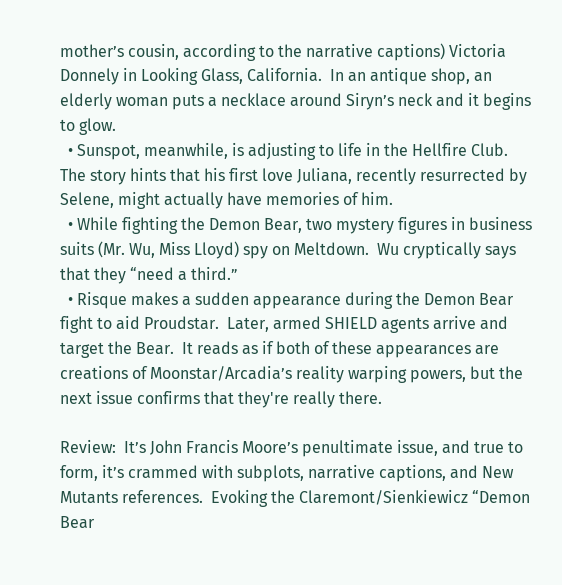mother’s cousin, according to the narrative captions) Victoria Donnely in Looking Glass, California.  In an antique shop, an elderly woman puts a necklace around Siryn’s neck and it begins to glow.
  • Sunspot, meanwhile, is adjusting to life in the Hellfire Club.  The story hints that his first love Juliana, recently resurrected by Selene, might actually have memories of him.
  • While fighting the Demon Bear, two mystery figures in business suits (Mr. Wu, Miss Lloyd) spy on Meltdown.  Wu cryptically says that they “need a third.”
  • Risque makes a sudden appearance during the Demon Bear fight to aid Proudstar.  Later, armed SHIELD agents arrive and target the Bear.  It reads as if both of these appearances are creations of Moonstar/Arcadia’s reality warping powers, but the next issue confirms that they're really there.

Review:  It’s John Francis Moore’s penultimate issue, and true to form, it’s crammed with subplots, narrative captions, and New Mutants references.  Evoking the Claremont/Sienkiewicz “Demon Bear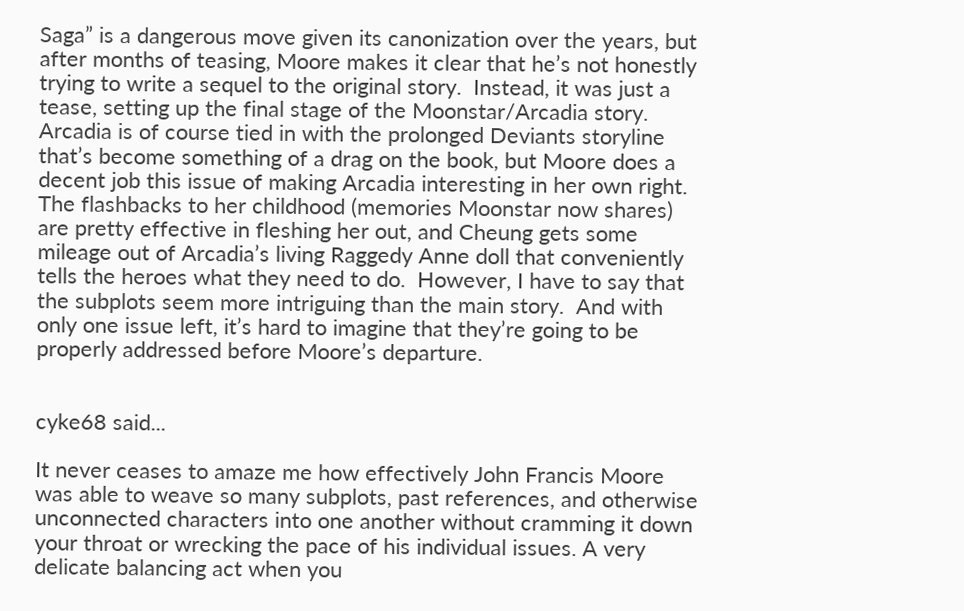Saga” is a dangerous move given its canonization over the years, but after months of teasing, Moore makes it clear that he’s not honestly trying to write a sequel to the original story.  Instead, it was just a tease, setting up the final stage of the Moonstar/Arcadia story.  Arcadia is of course tied in with the prolonged Deviants storyline that’s become something of a drag on the book, but Moore does a decent job this issue of making Arcadia interesting in her own right.  The flashbacks to her childhood (memories Moonstar now shares) are pretty effective in fleshing her out, and Cheung gets some mileage out of Arcadia’s living Raggedy Anne doll that conveniently tells the heroes what they need to do.  However, I have to say that the subplots seem more intriguing than the main story.  And with only one issue left, it’s hard to imagine that they’re going to be properly addressed before Moore’s departure.


cyke68 said...

It never ceases to amaze me how effectively John Francis Moore was able to weave so many subplots, past references, and otherwise unconnected characters into one another without cramming it down your throat or wrecking the pace of his individual issues. A very delicate balancing act when you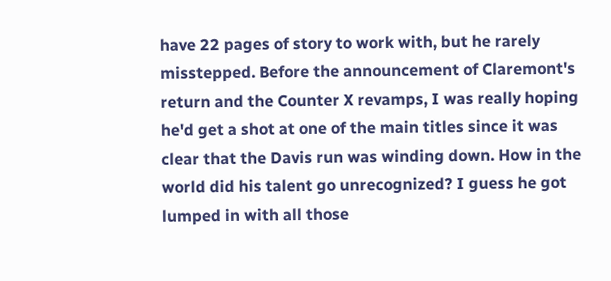have 22 pages of story to work with, but he rarely misstepped. Before the announcement of Claremont's return and the Counter X revamps, I was really hoping he'd get a shot at one of the main titles since it was clear that the Davis run was winding down. How in the world did his talent go unrecognized? I guess he got lumped in with all those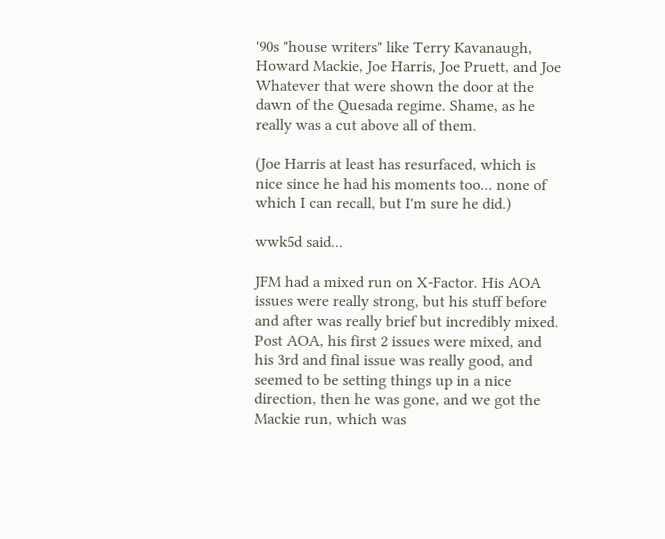'90s "house writers" like Terry Kavanaugh, Howard Mackie, Joe Harris, Joe Pruett, and Joe Whatever that were shown the door at the dawn of the Quesada regime. Shame, as he really was a cut above all of them.

(Joe Harris at least has resurfaced, which is nice since he had his moments too... none of which I can recall, but I'm sure he did.)

wwk5d said...

JFM had a mixed run on X-Factor. His AOA issues were really strong, but his stuff before and after was really brief but incredibly mixed. Post AOA, his first 2 issues were mixed, and his 3rd and final issue was really good, and seemed to be setting things up in a nice direction, then he was gone, and we got the Mackie run, which was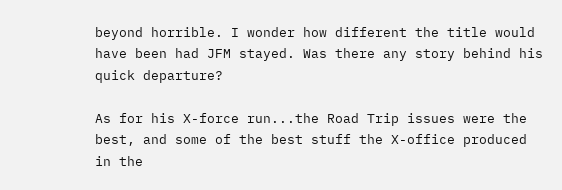beyond horrible. I wonder how different the title would have been had JFM stayed. Was there any story behind his quick departure?

As for his X-force run...the Road Trip issues were the best, and some of the best stuff the X-office produced in the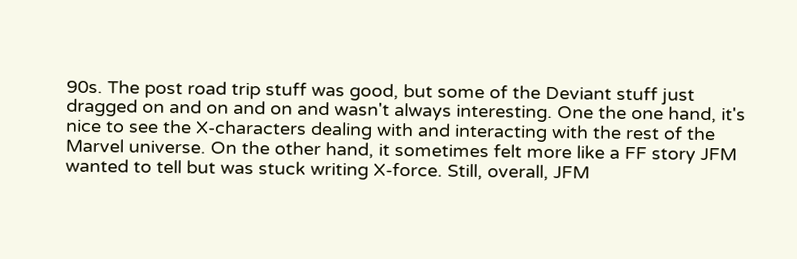90s. The post road trip stuff was good, but some of the Deviant stuff just dragged on and on and on and wasn't always interesting. One the one hand, it's nice to see the X-characters dealing with and interacting with the rest of the Marvel universe. On the other hand, it sometimes felt more like a FF story JFM wanted to tell but was stuck writing X-force. Still, overall, JFM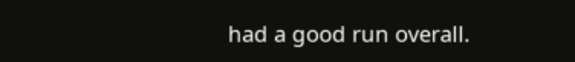had a good run overall.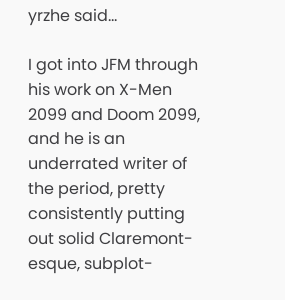yrzhe said...

I got into JFM through his work on X-Men 2099 and Doom 2099, and he is an underrated writer of the period, pretty consistently putting out solid Claremont-esque, subplot-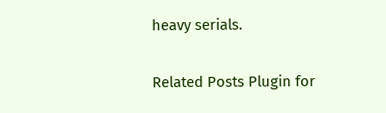heavy serials.

Related Posts Plugin for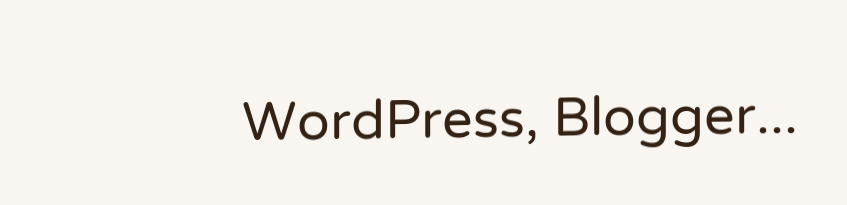WordPress, Blogger...